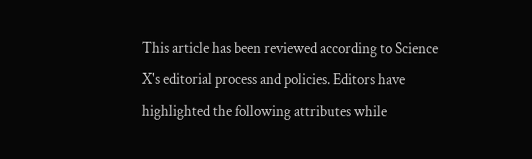This article has been reviewed according to Science X's editorial process and policies. Editors have highlighted the following attributes while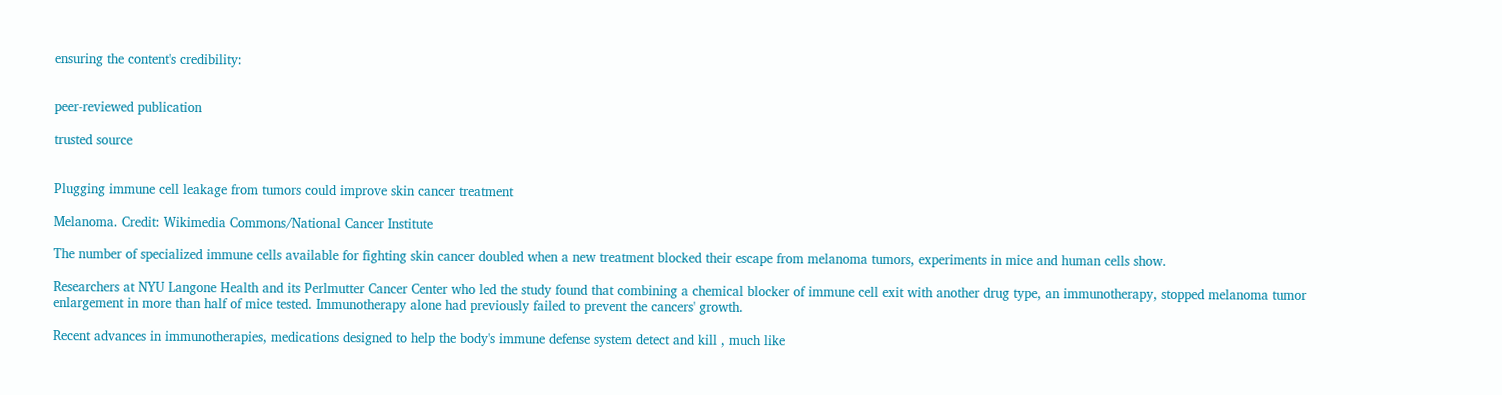ensuring the content's credibility:


peer-reviewed publication

trusted source


Plugging immune cell leakage from tumors could improve skin cancer treatment

Melanoma. Credit: Wikimedia Commons/National Cancer Institute

The number of specialized immune cells available for fighting skin cancer doubled when a new treatment blocked their escape from melanoma tumors, experiments in mice and human cells show.

Researchers at NYU Langone Health and its Perlmutter Cancer Center who led the study found that combining a chemical blocker of immune cell exit with another drug type, an immunotherapy, stopped melanoma tumor enlargement in more than half of mice tested. Immunotherapy alone had previously failed to prevent the cancers' growth.

Recent advances in immunotherapies, medications designed to help the body's immune defense system detect and kill , much like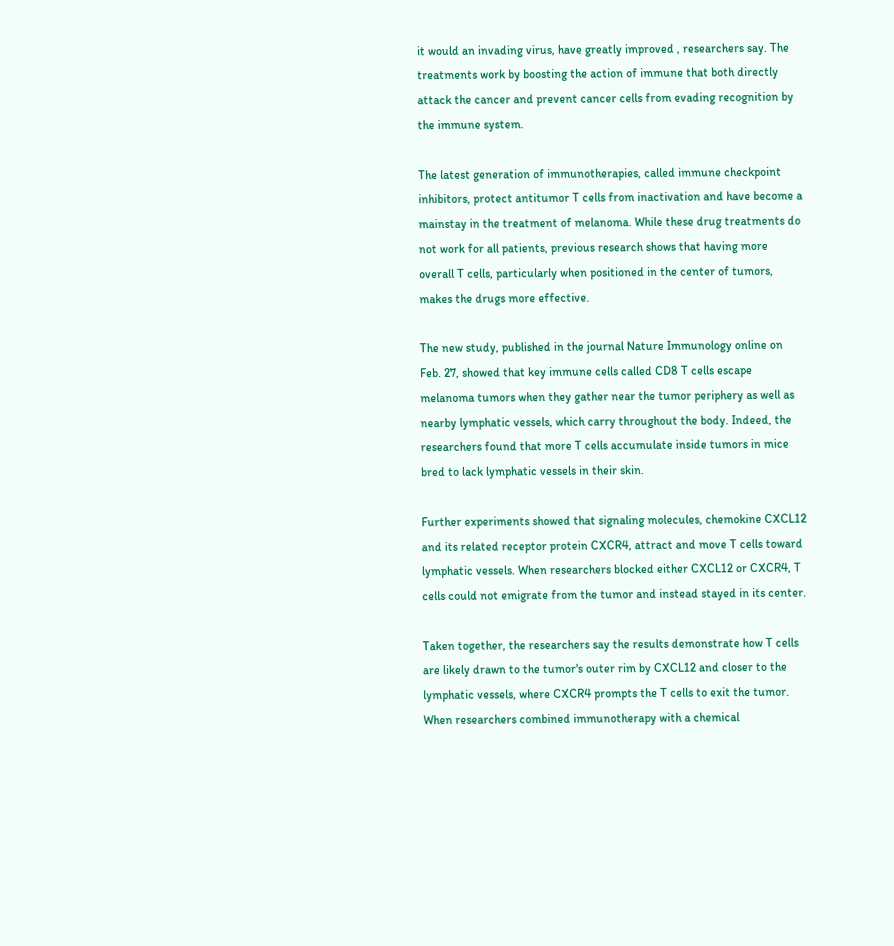it would an invading virus, have greatly improved , researchers say. The treatments work by boosting the action of immune that both directly attack the cancer and prevent cancer cells from evading recognition by the immune system.

The latest generation of immunotherapies, called immune checkpoint inhibitors, protect antitumor T cells from inactivation and have become a mainstay in the treatment of melanoma. While these drug treatments do not work for all patients, previous research shows that having more overall T cells, particularly when positioned in the center of tumors, makes the drugs more effective.

The new study, published in the journal Nature Immunology online on Feb. 27, showed that key immune cells called CD8 T cells escape melanoma tumors when they gather near the tumor periphery as well as nearby lymphatic vessels, which carry throughout the body. Indeed, the researchers found that more T cells accumulate inside tumors in mice bred to lack lymphatic vessels in their skin.

Further experiments showed that signaling molecules, chemokine CXCL12 and its related receptor protein CXCR4, attract and move T cells toward lymphatic vessels. When researchers blocked either CXCL12 or CXCR4, T cells could not emigrate from the tumor and instead stayed in its center.

Taken together, the researchers say the results demonstrate how T cells are likely drawn to the tumor's outer rim by CXCL12 and closer to the lymphatic vessels, where CXCR4 prompts the T cells to exit the tumor. When researchers combined immunotherapy with a chemical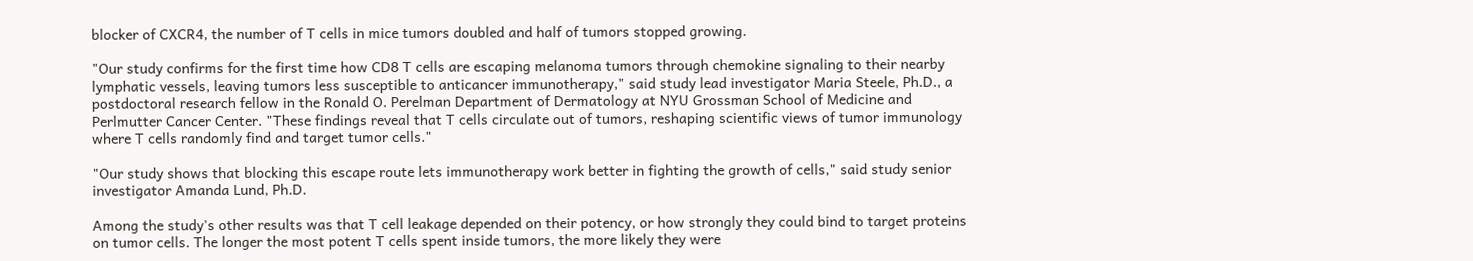blocker of CXCR4, the number of T cells in mice tumors doubled and half of tumors stopped growing.

"Our study confirms for the first time how CD8 T cells are escaping melanoma tumors through chemokine signaling to their nearby lymphatic vessels, leaving tumors less susceptible to anticancer immunotherapy," said study lead investigator Maria Steele, Ph.D., a postdoctoral research fellow in the Ronald O. Perelman Department of Dermatology at NYU Grossman School of Medicine and Perlmutter Cancer Center. "These findings reveal that T cells circulate out of tumors, reshaping scientific views of tumor immunology where T cells randomly find and target tumor cells."

"Our study shows that blocking this escape route lets immunotherapy work better in fighting the growth of cells," said study senior investigator Amanda Lund, Ph.D.

Among the study's other results was that T cell leakage depended on their potency, or how strongly they could bind to target proteins on tumor cells. The longer the most potent T cells spent inside tumors, the more likely they were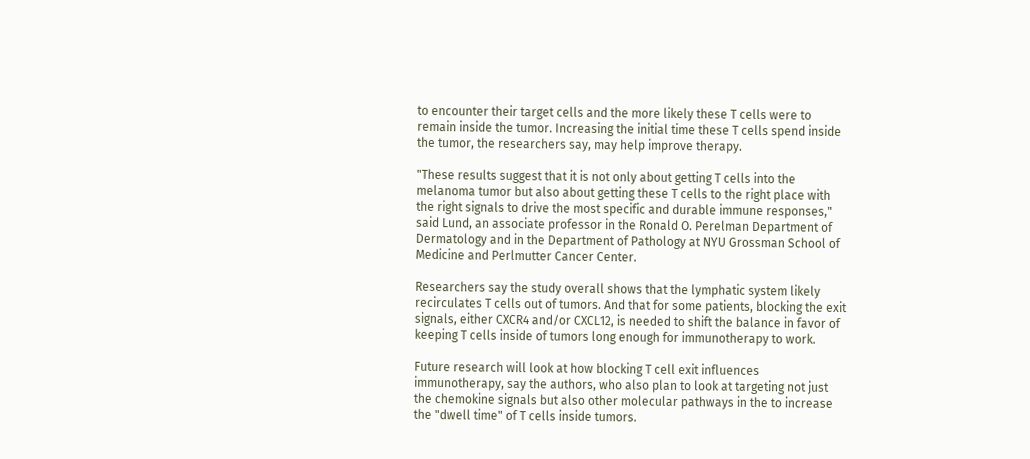to encounter their target cells and the more likely these T cells were to remain inside the tumor. Increasing the initial time these T cells spend inside the tumor, the researchers say, may help improve therapy.

"These results suggest that it is not only about getting T cells into the melanoma tumor but also about getting these T cells to the right place with the right signals to drive the most specific and durable immune responses," said Lund, an associate professor in the Ronald O. Perelman Department of Dermatology and in the Department of Pathology at NYU Grossman School of Medicine and Perlmutter Cancer Center.

Researchers say the study overall shows that the lymphatic system likely recirculates T cells out of tumors. And that for some patients, blocking the exit signals, either CXCR4 and/or CXCL12, is needed to shift the balance in favor of keeping T cells inside of tumors long enough for immunotherapy to work.

Future research will look at how blocking T cell exit influences immunotherapy, say the authors, who also plan to look at targeting not just the chemokine signals but also other molecular pathways in the to increase the "dwell time" of T cells inside tumors.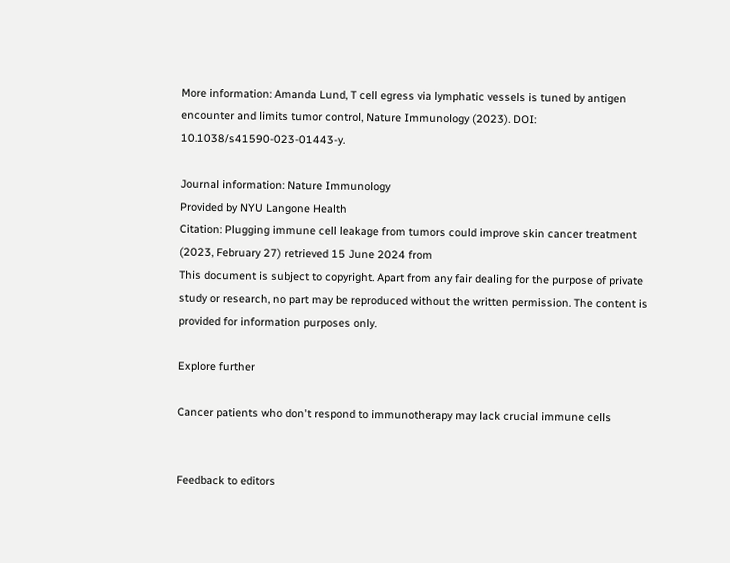More information: Amanda Lund, T cell egress via lymphatic vessels is tuned by antigen encounter and limits tumor control, Nature Immunology (2023). DOI: 10.1038/s41590-023-01443-y.

Journal information: Nature Immunology
Provided by NYU Langone Health
Citation: Plugging immune cell leakage from tumors could improve skin cancer treatment (2023, February 27) retrieved 15 June 2024 from
This document is subject to copyright. Apart from any fair dealing for the purpose of private study or research, no part may be reproduced without the written permission. The content is provided for information purposes only.

Explore further

Cancer patients who don't respond to immunotherapy may lack crucial immune cells


Feedback to editors